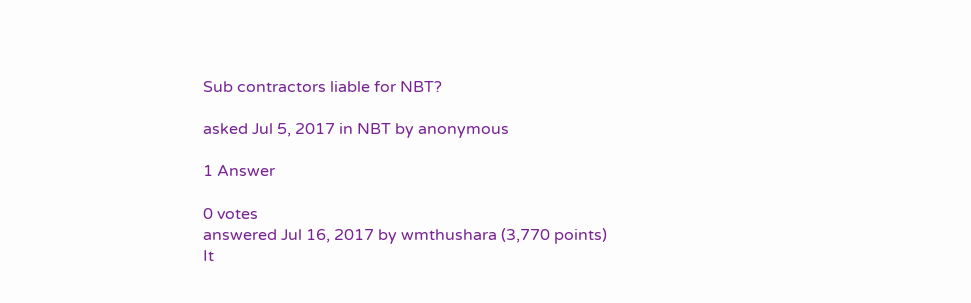Sub contractors liable for NBT?

asked Jul 5, 2017 in NBT by anonymous

1 Answer

0 votes
answered Jul 16, 2017 by wmthushara (3,770 points)
It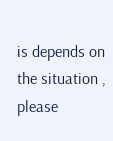is depends on the situation , please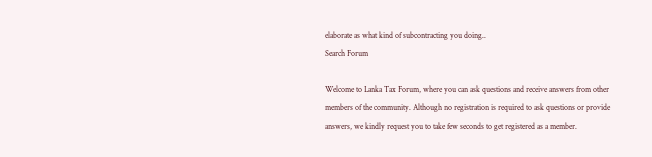elaborate as what kind of subcontracting you doing..
Search Forum

Welcome to Lanka Tax Forum, where you can ask questions and receive answers from other members of the community. Although no registration is required to ask questions or provide answers, we kindly request you to take few seconds to get registered as a member.